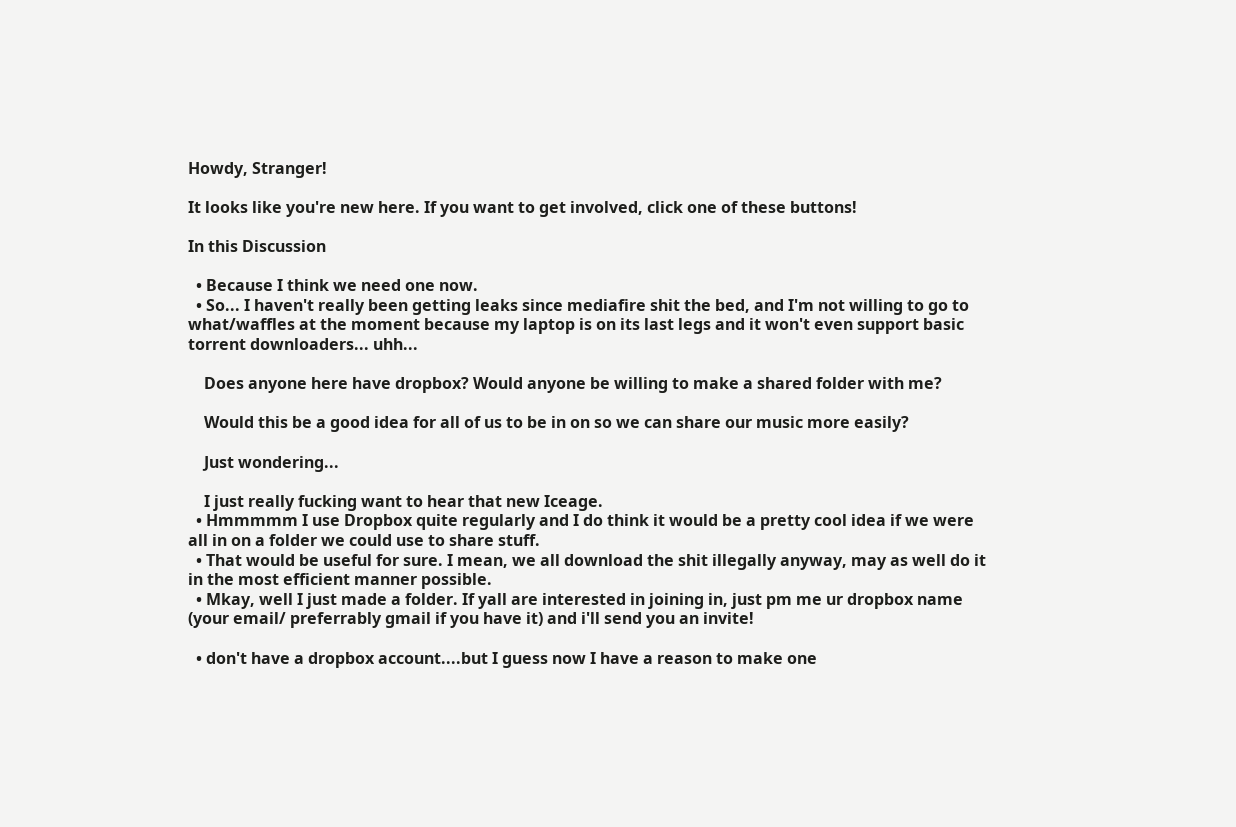Howdy, Stranger!

It looks like you're new here. If you want to get involved, click one of these buttons!

In this Discussion

  • Because I think we need one now.
  • So... I haven't really been getting leaks since mediafire shit the bed, and I'm not willing to go to what/waffles at the moment because my laptop is on its last legs and it won't even support basic torrent downloaders... uhh...

    Does anyone here have dropbox? Would anyone be willing to make a shared folder with me?

    Would this be a good idea for all of us to be in on so we can share our music more easily?

    Just wondering...

    I just really fucking want to hear that new Iceage.
  • Hmmmmm I use Dropbox quite regularly and I do think it would be a pretty cool idea if we were all in on a folder we could use to share stuff.
  • That would be useful for sure. I mean, we all download the shit illegally anyway, may as well do it in the most efficient manner possible.
  • Mkay, well I just made a folder. If yall are interested in joining in, just pm me ur dropbox name (your email/ preferrably gmail if you have it) and i'll send you an invite!

  • don't have a dropbox account....but I guess now I have a reason to make one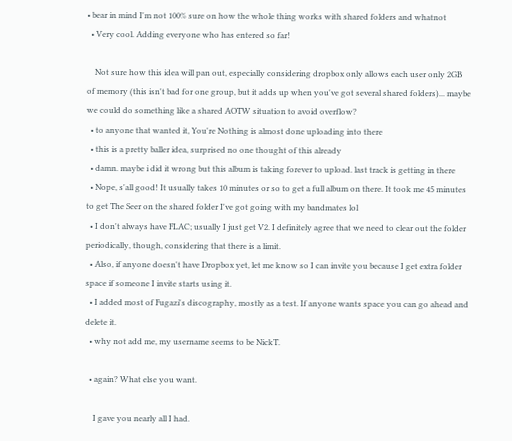• bear in mind I'm not 100% sure on how the whole thing works with shared folders and whatnot
  • Very cool. Adding everyone who has entered so far!

    Not sure how this idea will pan out, especially considering dropbox only allows each user only 2GB of memory (this isn't bad for one group, but it adds up when you've got several shared folders)... maybe we could do something like a shared AOTW situation to avoid overflow?
  • to anyone that wanted it, You're Nothing is almost done uploading into there
  • this is a pretty baller idea, surprised no one thought of this already
  • damn. maybe i did it wrong but this album is taking forever to upload. last track is getting in there
  • Nope, s'all good! It usually takes 10 minutes or so to get a full album on there. It took me 45 minutes to get The Seer on the shared folder I've got going with my bandmates lol
  • I don't always have FLAC; usually I just get V2. I definitely agree that we need to clear out the folder periodically, though, considering that there is a limit.
  • Also, if anyone doesn't have Dropbox yet, let me know so I can invite you because I get extra folder space if someone I invite starts using it.
  • I added most of Fugazi's discography, mostly as a test. If anyone wants space you can go ahead and delete it.
  • why not add me, my username seems to be NickT.

  • again? What else you want.

    I gave you nearly all I had.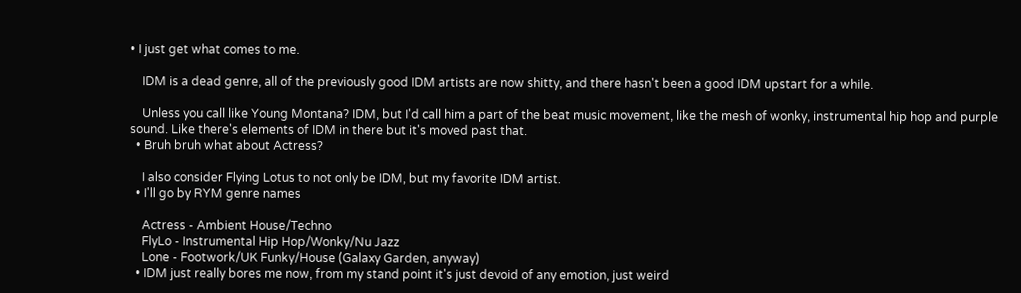• I just get what comes to me.

    IDM is a dead genre, all of the previously good IDM artists are now shitty, and there hasn't been a good IDM upstart for a while.

    Unless you call like Young Montana? IDM, but I'd call him a part of the beat music movement, like the mesh of wonky, instrumental hip hop and purple sound. Like there's elements of IDM in there but it's moved past that.
  • Bruh bruh what about Actress?

    I also consider Flying Lotus to not only be IDM, but my favorite IDM artist.
  • I'll go by RYM genre names

    Actress - Ambient House/Techno
    FlyLo - Instrumental Hip Hop/Wonky/Nu Jazz
    Lone - Footwork/UK Funky/House (Galaxy Garden, anyway)
  • IDM just really bores me now, from my stand point it's just devoid of any emotion, just weird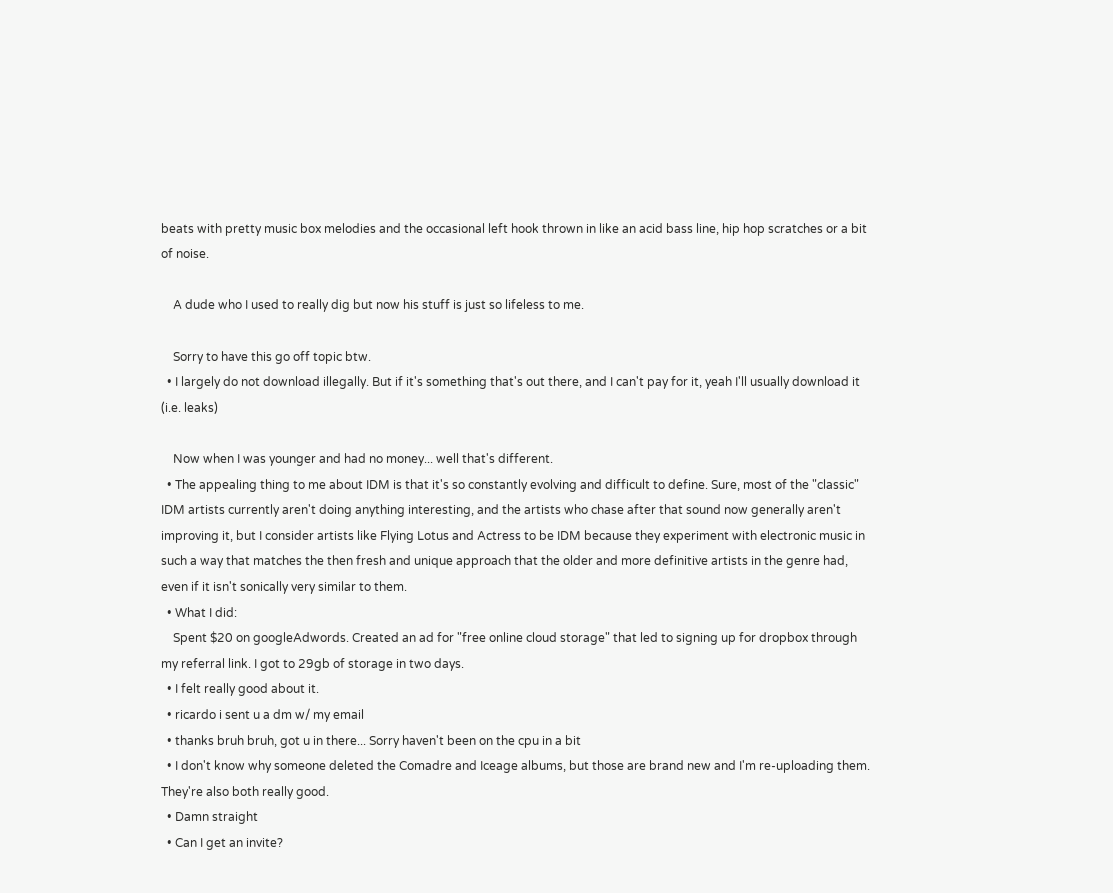beats with pretty music box melodies and the occasional left hook thrown in like an acid bass line, hip hop scratches or a bit of noise.

    A dude who I used to really dig but now his stuff is just so lifeless to me.

    Sorry to have this go off topic btw.
  • I largely do not download illegally. But if it's something that's out there, and I can't pay for it, yeah I'll usually download it (i.e. leaks)

    Now when I was younger and had no money... well that's different.
  • The appealing thing to me about IDM is that it's so constantly evolving and difficult to define. Sure, most of the "classic" IDM artists currently aren't doing anything interesting, and the artists who chase after that sound now generally aren't improving it, but I consider artists like Flying Lotus and Actress to be IDM because they experiment with electronic music in such a way that matches the then fresh and unique approach that the older and more definitive artists in the genre had, even if it isn't sonically very similar to them.
  • What I did:
    Spent $20 on googleAdwords. Created an ad for "free online cloud storage" that led to signing up for dropbox through my referral link. I got to 29gb of storage in two days.
  • I felt really good about it.
  • ricardo i sent u a dm w/ my email
  • thanks bruh bruh, got u in there... Sorry haven't been on the cpu in a bit
  • I don't know why someone deleted the Comadre and Iceage albums, but those are brand new and I'm re-uploading them. They're also both really good.
  • Damn straight
  • Can I get an invite?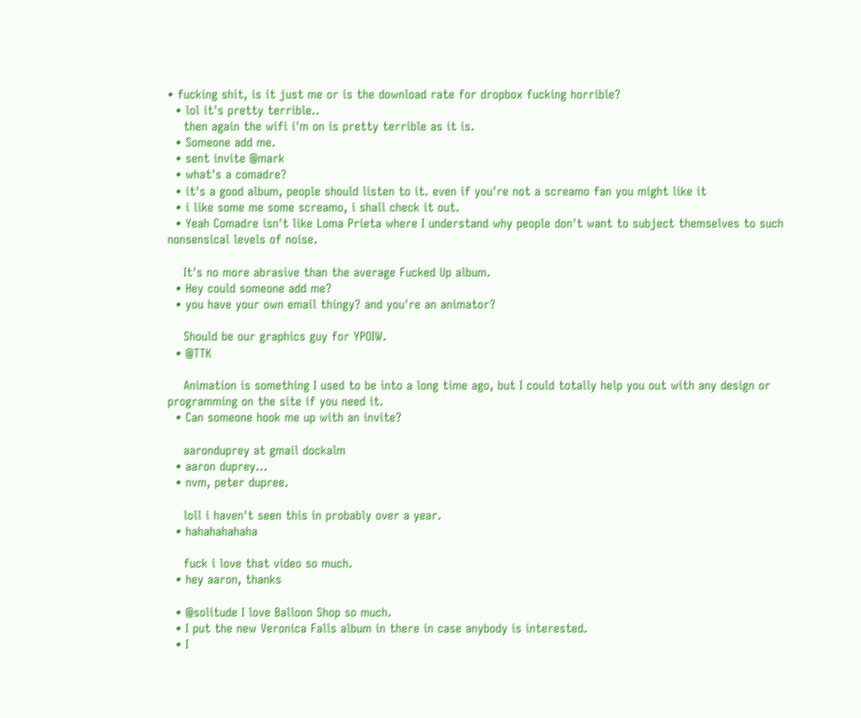• fucking shit, is it just me or is the download rate for dropbox fucking horrible?
  • lol it's pretty terrible..
    then again the wifi i'm on is pretty terrible as it is.
  • Someone add me.
  • sent invite @mark
  • what's a comadre?
  • it's a good album, people should listen to it. even if you're not a screamo fan you might like it
  • i like some me some screamo, i shall check it out.
  • Yeah Comadre isn't like Loma Prieta where I understand why people don't want to subject themselves to such nonsensical levels of noise.

    It's no more abrasive than the average Fucked Up album.
  • Hey could someone add me?
  • you have your own email thingy? and you're an animator?

    Should be our graphics guy for YPOIW.
  • @TTK

    Animation is something I used to be into a long time ago, but I could totally help you out with any design or programming on the site if you need it.
  • Can someone hook me up with an invite?

    aaronduprey at gmail dockalm
  • aaron duprey...
  • nvm, peter dupree.

    loll i haven't seen this in probably over a year.
  • hahahahahaha

    fuck i love that video so much.
  • hey aaron, thanks

  • @solitude I love Balloon Shop so much.
  • I put the new Veronica Falls album in there in case anybody is interested.
  • I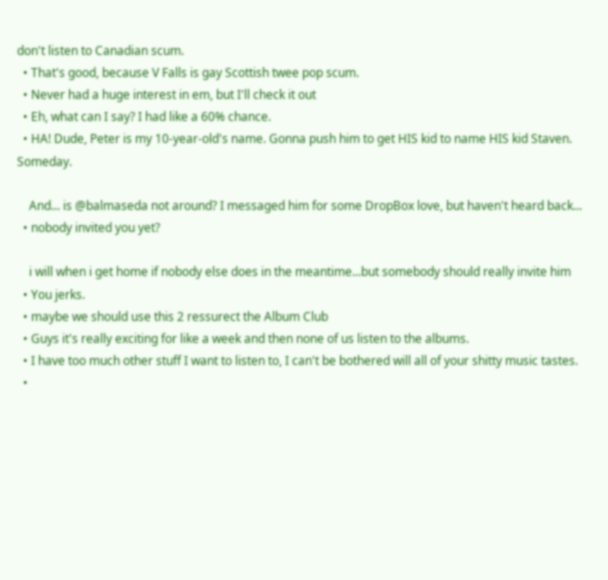don't listen to Canadian scum.
  • That's good, because V Falls is gay Scottish twee pop scum.
  • Never had a huge interest in em, but I'll check it out
  • Eh, what can I say? I had like a 60% chance.
  • HA! Dude, Peter is my 10-year-old's name. Gonna push him to get HIS kid to name HIS kid Staven. Someday.

    And... is @balmaseda not around? I messaged him for some DropBox love, but haven't heard back...
  • nobody invited you yet?

    i will when i get home if nobody else does in the meantime...but somebody should really invite him
  • You jerks.
  • maybe we should use this 2 ressurect the Album Club
  • Guys it's really exciting for like a week and then none of us listen to the albums.
  • I have too much other stuff I want to listen to, I can't be bothered will all of your shitty music tastes.
  •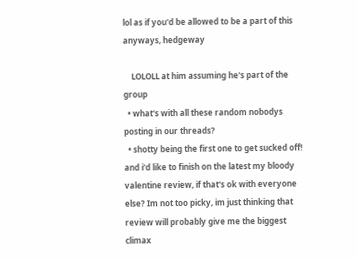lol as if you'd be allowed to be a part of this anyways, hedgeway

    LOLOLL at him assuming he's part of the group
  • what's with all these random nobodys posting in our threads?
  • shotty being the first one to get sucked off! and i'd like to finish on the latest my bloody valentine review, if that's ok with everyone else? Im not too picky, im just thinking that review will probably give me the biggest climax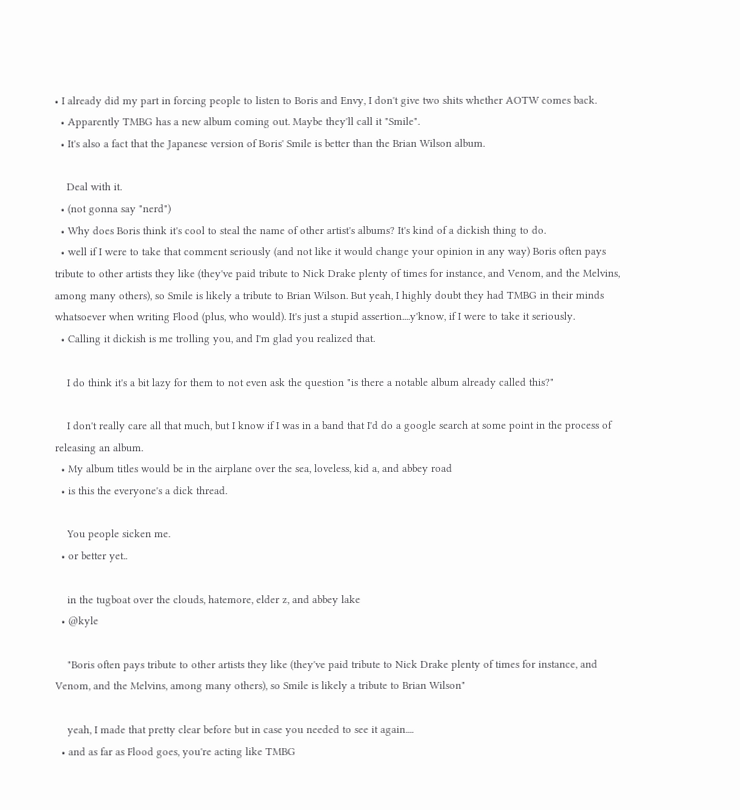• I already did my part in forcing people to listen to Boris and Envy, I don't give two shits whether AOTW comes back.
  • Apparently TMBG has a new album coming out. Maybe they'll call it "Smile".
  • It's also a fact that the Japanese version of Boris' Smile is better than the Brian Wilson album.

    Deal with it.
  • (not gonna say "nerd")
  • Why does Boris think it's cool to steal the name of other artist's albums? It's kind of a dickish thing to do.
  • well if I were to take that comment seriously (and not like it would change your opinion in any way) Boris often pays tribute to other artists they like (they've paid tribute to Nick Drake plenty of times for instance, and Venom, and the Melvins, among many others), so Smile is likely a tribute to Brian Wilson. But yeah, I highly doubt they had TMBG in their minds whatsoever when writing Flood (plus, who would). It's just a stupid assertion....y'know, if I were to take it seriously.
  • Calling it dickish is me trolling you, and I'm glad you realized that.

    I do think it's a bit lazy for them to not even ask the question "is there a notable album already called this?"

    I don't really care all that much, but I know if I was in a band that I'd do a google search at some point in the process of releasing an album.
  • My album titles would be in the airplane over the sea, loveless, kid a, and abbey road
  • is this the everyone's a dick thread.

    You people sicken me.
  • or better yet..

    in the tugboat over the clouds, hatemore, elder z, and abbey lake
  • @kyle

    "Boris often pays tribute to other artists they like (they've paid tribute to Nick Drake plenty of times for instance, and Venom, and the Melvins, among many others), so Smile is likely a tribute to Brian Wilson"

    yeah, I made that pretty clear before but in case you needed to see it again....
  • and as far as Flood goes, you're acting like TMBG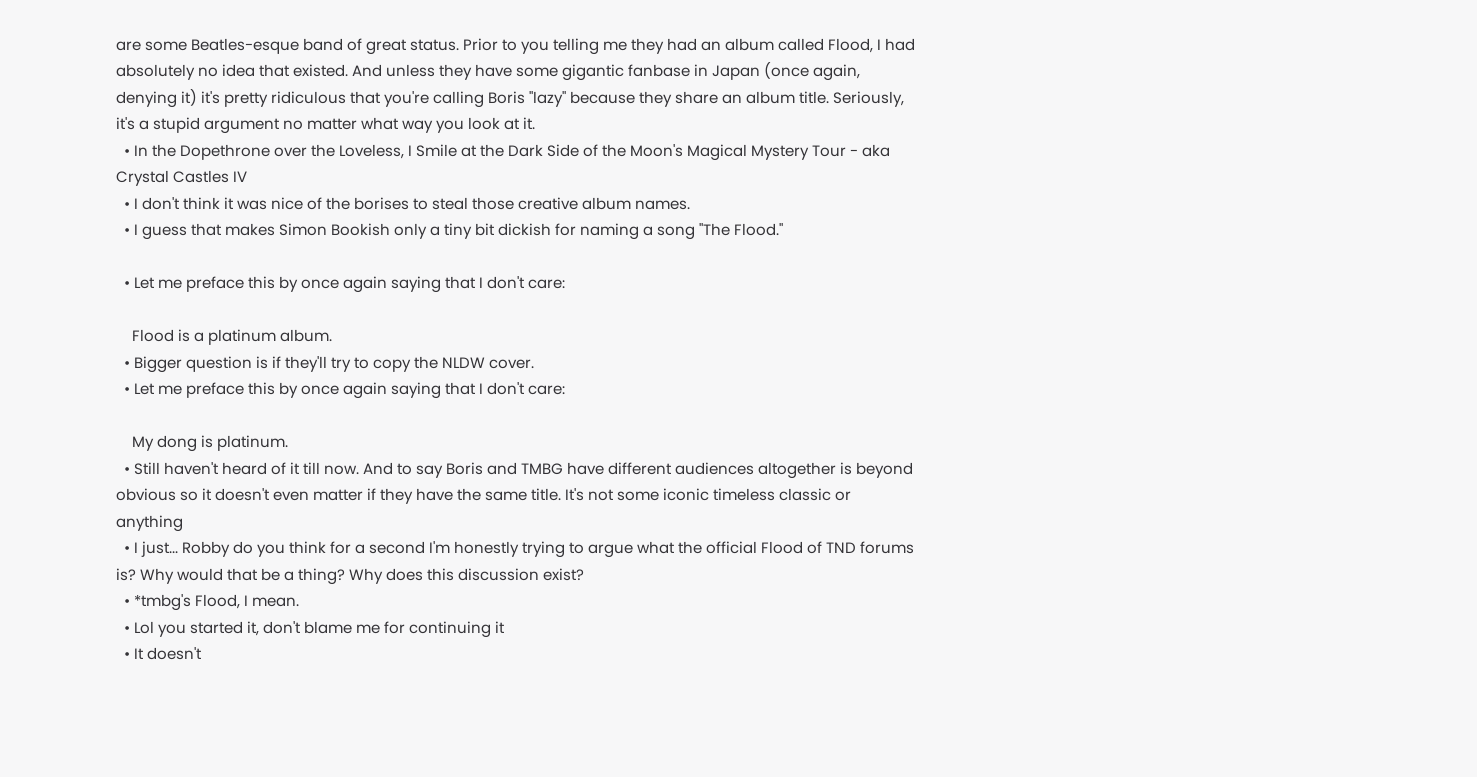are some Beatles-esque band of great status. Prior to you telling me they had an album called Flood, I had absolutely no idea that existed. And unless they have some gigantic fanbase in Japan (once again, denying it) it's pretty ridiculous that you're calling Boris "lazy" because they share an album title. Seriously, it's a stupid argument no matter what way you look at it.
  • In the Dopethrone over the Loveless, I Smile at the Dark Side of the Moon's Magical Mystery Tour - aka Crystal Castles IV
  • I don't think it was nice of the borises to steal those creative album names.
  • I guess that makes Simon Bookish only a tiny bit dickish for naming a song "The Flood."

  • Let me preface this by once again saying that I don't care:

    Flood is a platinum album.
  • Bigger question is if they'll try to copy the NLDW cover.
  • Let me preface this by once again saying that I don't care:

    My dong is platinum.
  • Still haven't heard of it till now. And to say Boris and TMBG have different audiences altogether is beyond obvious so it doesn't even matter if they have the same title. It's not some iconic timeless classic or anything
  • I just... Robby do you think for a second I'm honestly trying to argue what the official Flood of TND forums is? Why would that be a thing? Why does this discussion exist?
  • *tmbg's Flood, I mean.
  • Lol you started it, don't blame me for continuing it
  • It doesn't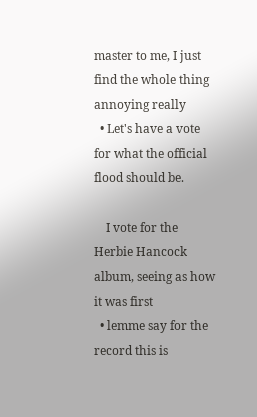master to me, I just find the whole thing annoying really
  • Let's have a vote for what the official flood should be.

    I vote for the Herbie Hancock album, seeing as how it was first
  • lemme say for the record this is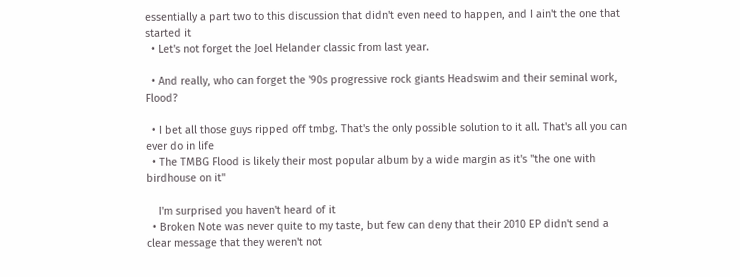essentially a part two to this discussion that didn't even need to happen, and I ain't the one that started it
  • Let's not forget the Joel Helander classic from last year.

  • And really, who can forget the '90s progressive rock giants Headswim and their seminal work, Flood?

  • I bet all those guys ripped off tmbg. That's the only possible solution to it all. That's all you can ever do in life
  • The TMBG Flood is likely their most popular album by a wide margin as it's "the one with birdhouse on it"

    I'm surprised you haven't heard of it
  • Broken Note was never quite to my taste, but few can deny that their 2010 EP didn't send a clear message that they weren't not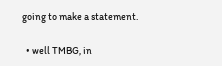going to make a statement.

  • well TMBG, in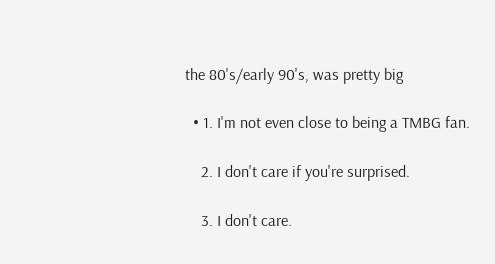the 80's/early 90's, was pretty big

  • 1. I'm not even close to being a TMBG fan.

    2. I don't care if you're surprised.

    3. I don't care.